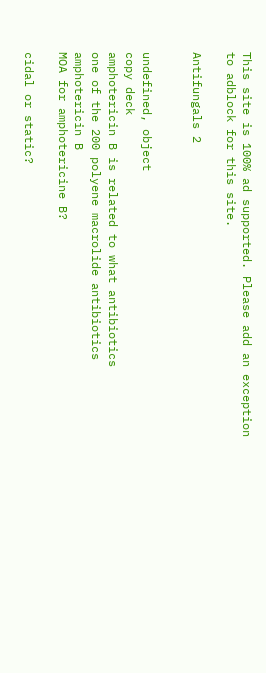This site is 100% ad supported. Please add an exception to adblock for this site.

Antifungals 2


undefined, object
copy deck
amphotericin B is related to what antibiotics
one of the 200 polyene macrolide antibiotics
amphotericin B
MOA for amphotericine B?

cidal or static?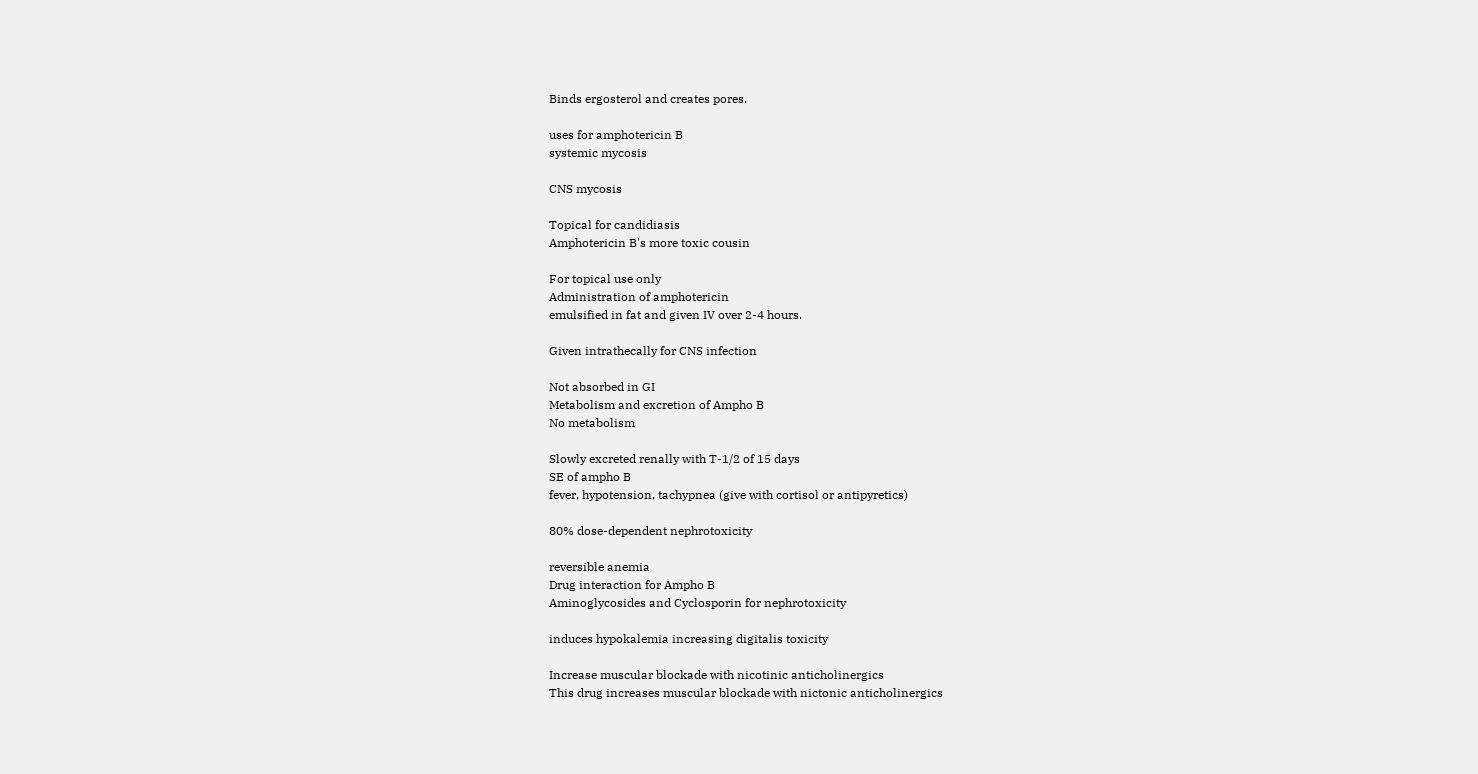Binds ergosterol and creates pores.

uses for amphotericin B
systemic mycosis

CNS mycosis

Topical for candidiasis
Amphotericin B's more toxic cousin

For topical use only
Administration of amphotericin
emulsified in fat and given IV over 2-4 hours.

Given intrathecally for CNS infection

Not absorbed in GI
Metabolism and excretion of Ampho B
No metabolism

Slowly excreted renally with T-1/2 of 15 days
SE of ampho B
fever, hypotension, tachypnea (give with cortisol or antipyretics)

80% dose-dependent nephrotoxicity

reversible anemia
Drug interaction for Ampho B
Aminoglycosides and Cyclosporin for nephrotoxicity

induces hypokalemia increasing digitalis toxicity

Increase muscular blockade with nicotinic anticholinergics
This drug increases muscular blockade with nictonic anticholinergics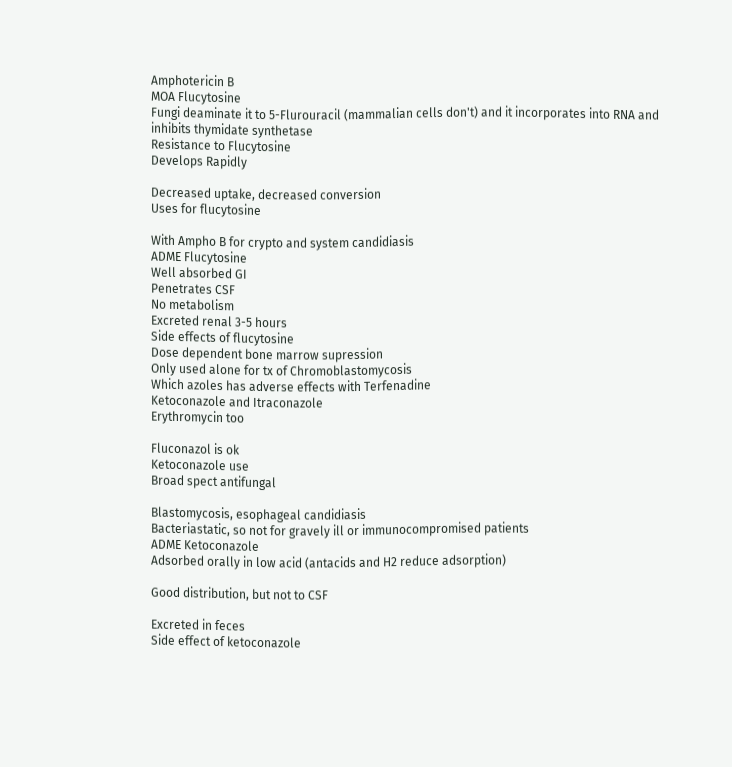Amphotericin B
MOA Flucytosine
Fungi deaminate it to 5-Flurouracil (mammalian cells don't) and it incorporates into RNA and inhibits thymidate synthetase
Resistance to Flucytosine
Develops Rapidly

Decreased uptake, decreased conversion
Uses for flucytosine

With Ampho B for crypto and system candidiasis
ADME Flucytosine
Well absorbed GI
Penetrates CSF
No metabolism
Excreted renal 3-5 hours
Side effects of flucytosine
Dose dependent bone marrow supression
Only used alone for tx of Chromoblastomycosis
Which azoles has adverse effects with Terfenadine
Ketoconazole and Itraconazole
Erythromycin too

Fluconazol is ok
Ketoconazole use
Broad spect antifungal

Blastomycosis, esophageal candidiasis
Bacteriastatic, so not for gravely ill or immunocompromised patients
ADME Ketoconazole
Adsorbed orally in low acid (antacids and H2 reduce adsorption)

Good distribution, but not to CSF

Excreted in feces
Side effect of ketoconazole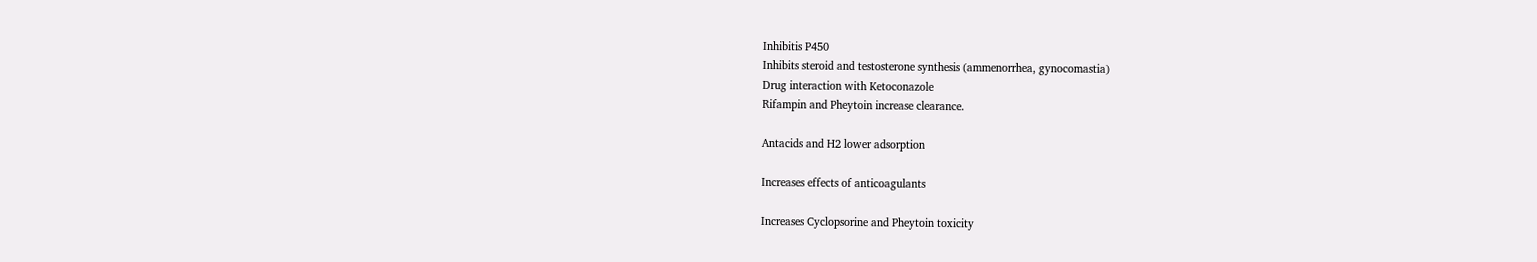Inhibitis P450
Inhibits steroid and testosterone synthesis (ammenorrhea, gynocomastia)
Drug interaction with Ketoconazole
Rifampin and Pheytoin increase clearance.

Antacids and H2 lower adsorption

Increases effects of anticoagulants

Increases Cyclopsorine and Pheytoin toxicity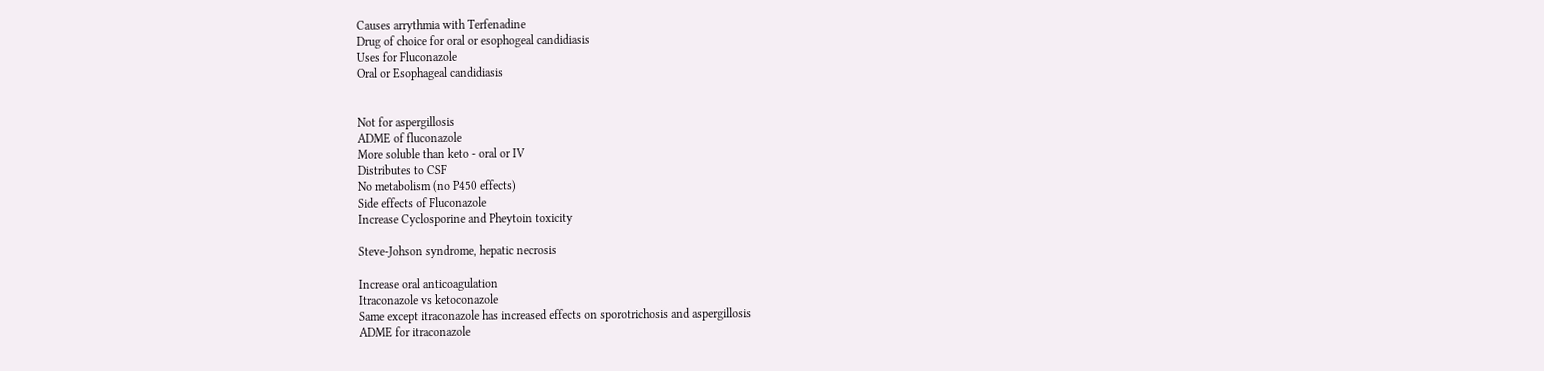Causes arrythmia with Terfenadine
Drug of choice for oral or esophogeal candidiasis
Uses for Fluconazole
Oral or Esophageal candidiasis


Not for aspergillosis
ADME of fluconazole
More soluble than keto - oral or IV
Distributes to CSF
No metabolism (no P450 effects)
Side effects of Fluconazole
Increase Cyclosporine and Pheytoin toxicity

Steve-Johson syndrome, hepatic necrosis

Increase oral anticoagulation
Itraconazole vs ketoconazole
Same except itraconazole has increased effects on sporotrichosis and aspergillosis
ADME for itraconazole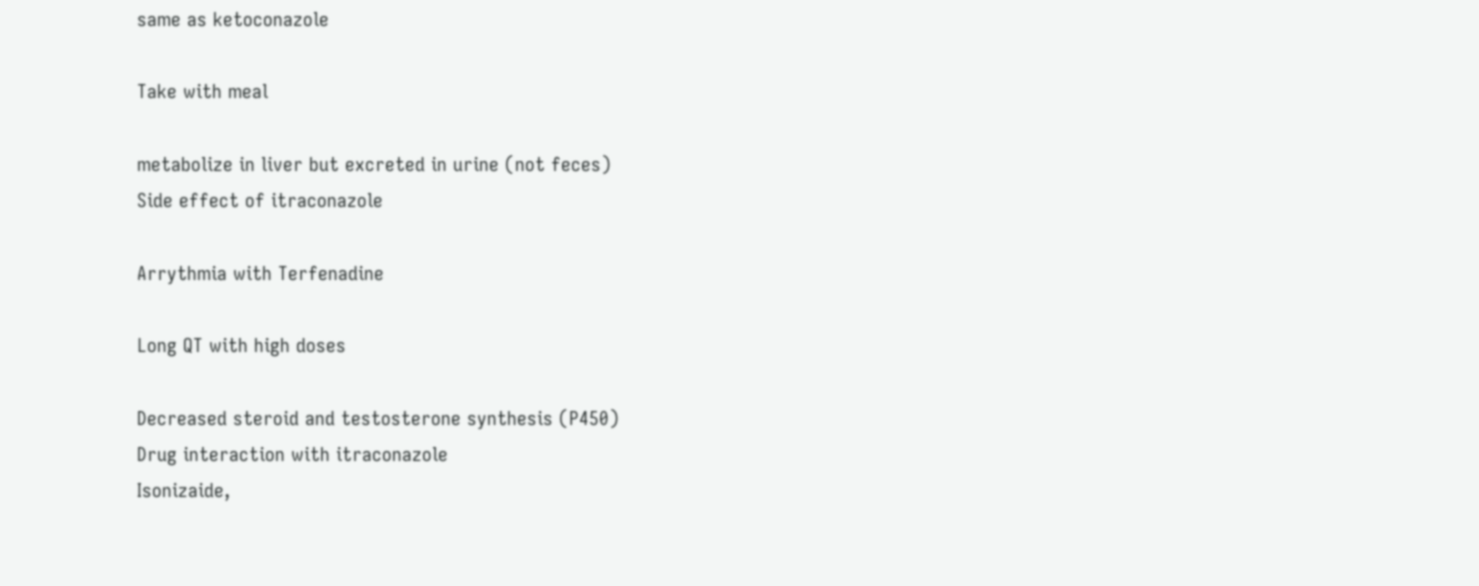same as ketoconazole

Take with meal

metabolize in liver but excreted in urine (not feces)
Side effect of itraconazole

Arrythmia with Terfenadine

Long QT with high doses

Decreased steroid and testosterone synthesis (P450)
Drug interaction with itraconazole
Isonizaide,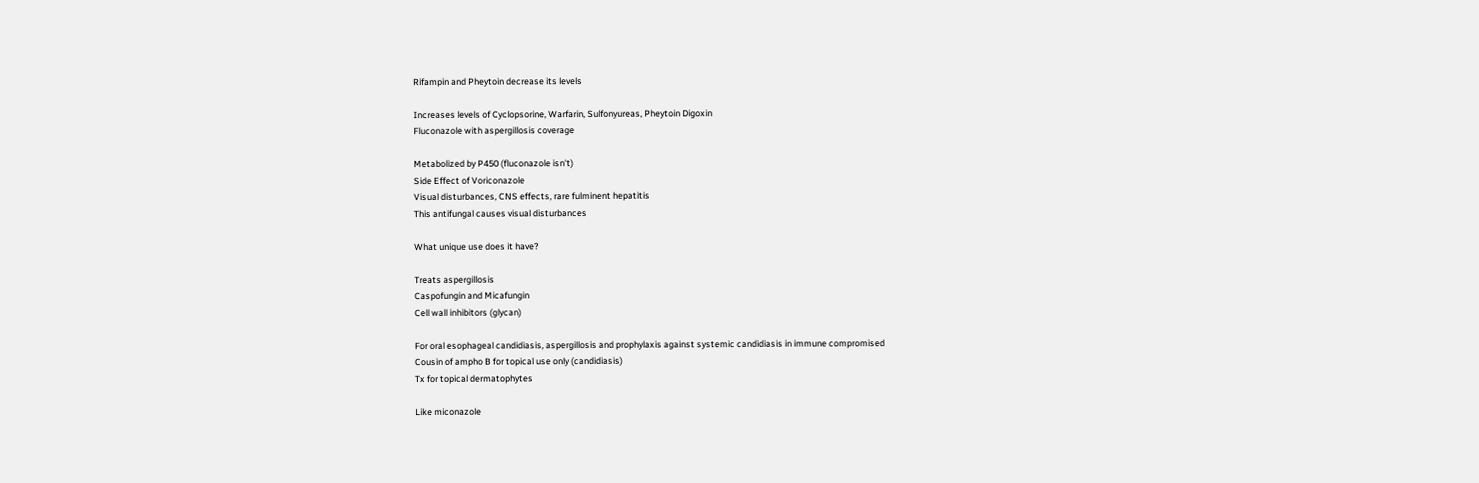Rifampin and Pheytoin decrease its levels

Increases levels of Cyclopsorine, Warfarin, Sulfonyureas, Pheytoin Digoxin
Fluconazole with aspergillosis coverage

Metabolized by P450 (fluconazole isn't)
Side Effect of Voriconazole
Visual disturbances, CNS effects, rare fulminent hepatitis
This antifungal causes visual disturbances

What unique use does it have?

Treats aspergillosis
Caspofungin and Micafungin
Cell wall inhibitors (glycan)

For oral esophageal candidiasis, aspergillosis and prophylaxis against systemic candidiasis in immune compromised
Cousin of ampho B for topical use only (candidiasis)
Tx for topical dermatophytes

Like miconazole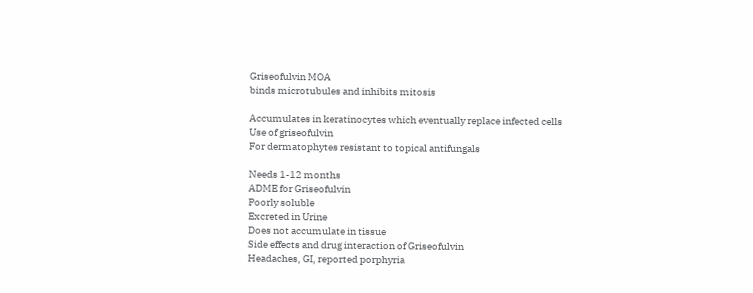Griseofulvin MOA
binds microtubules and inhibits mitosis

Accumulates in keratinocytes which eventually replace infected cells
Use of griseofulvin
For dermatophytes resistant to topical antifungals

Needs 1-12 months
ADME for Griseofulvin
Poorly soluble
Excreted in Urine
Does not accumulate in tissue
Side effects and drug interaction of Griseofulvin
Headaches, GI, reported porphyria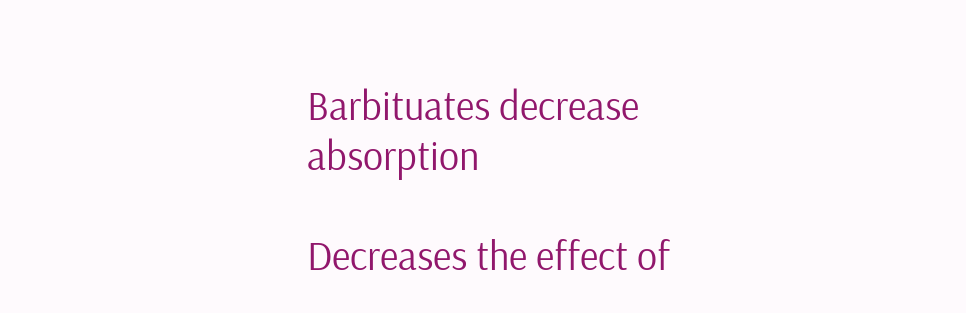Barbituates decrease absorption

Decreases the effect of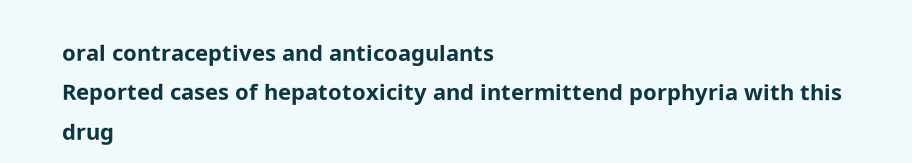oral contraceptives and anticoagulants
Reported cases of hepatotoxicity and intermittend porphyria with this drug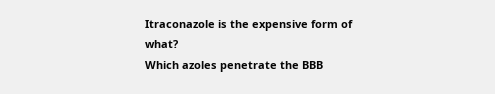Itraconazole is the expensive form of what?
Which azoles penetrate the BBB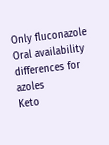Only fluconazole
Oral availability differences for azoles
Keto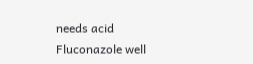needs acid
Fluconazole well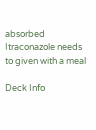absorbed
Itraconazole needs to given with a meal

Deck Info